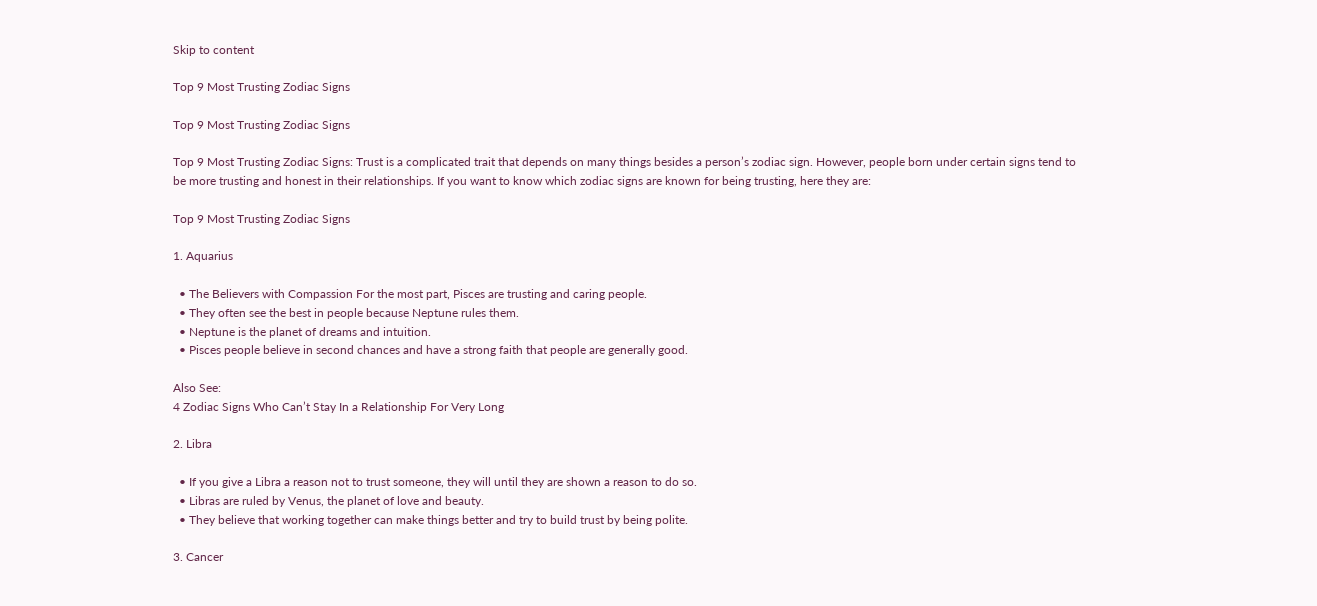Skip to content

Top 9 Most Trusting Zodiac Signs

Top 9 Most Trusting Zodiac Signs

Top 9 Most Trusting Zodiac Signs: Trust is a complicated trait that depends on many things besides a person’s zodiac sign. However, people born under certain signs tend to be more trusting and honest in their relationships. If you want to know which zodiac signs are known for being trusting, here they are:

Top 9 Most Trusting Zodiac Signs

1. Aquarius

  • The Believers with Compassion For the most part, Pisces are trusting and caring people.
  • They often see the best in people because Neptune rules them.
  • Neptune is the planet of dreams and intuition.
  • Pisces people believe in second chances and have a strong faith that people are generally good.

Also See:
4 Zodiac Signs Who Can’t Stay In a Relationship For Very Long

2. Libra

  • If you give a Libra a reason not to trust someone, they will until they are shown a reason to do so.
  • Libras are ruled by Venus, the planet of love and beauty.
  • They believe that working together can make things better and try to build trust by being polite.

3. Cancer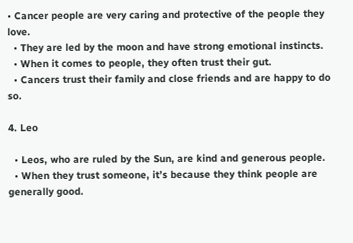• Cancer people are very caring and protective of the people they love.
  • They are led by the moon and have strong emotional instincts.
  • When it comes to people, they often trust their gut.
  • Cancers trust their family and close friends and are happy to do so.

4. Leo

  • Leos, who are ruled by the Sun, are kind and generous people.
  • When they trust someone, it’s because they think people are generally good.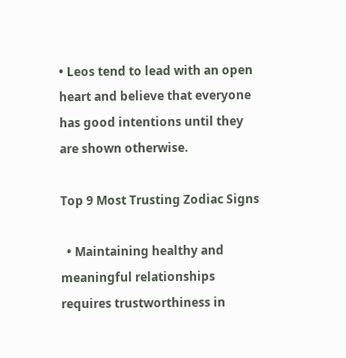• Leos tend to lead with an open heart and believe that everyone has good intentions until they are shown otherwise.

Top 9 Most Trusting Zodiac Signs

  • Maintaining healthy and meaningful relationships requires trustworthiness in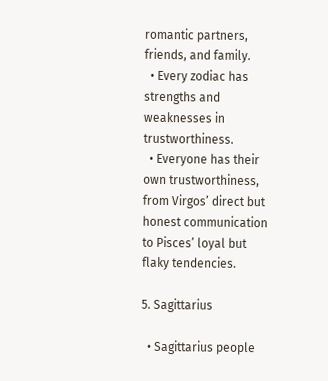romantic partners, friends, and family.
  • Every zodiac has strengths and weaknesses in trustworthiness.
  • Everyone has their own trustworthiness, from Virgos’ direct but honest communication to Pisces’ loyal but flaky tendencies.

5. Sagittarius

  • Sagittarius people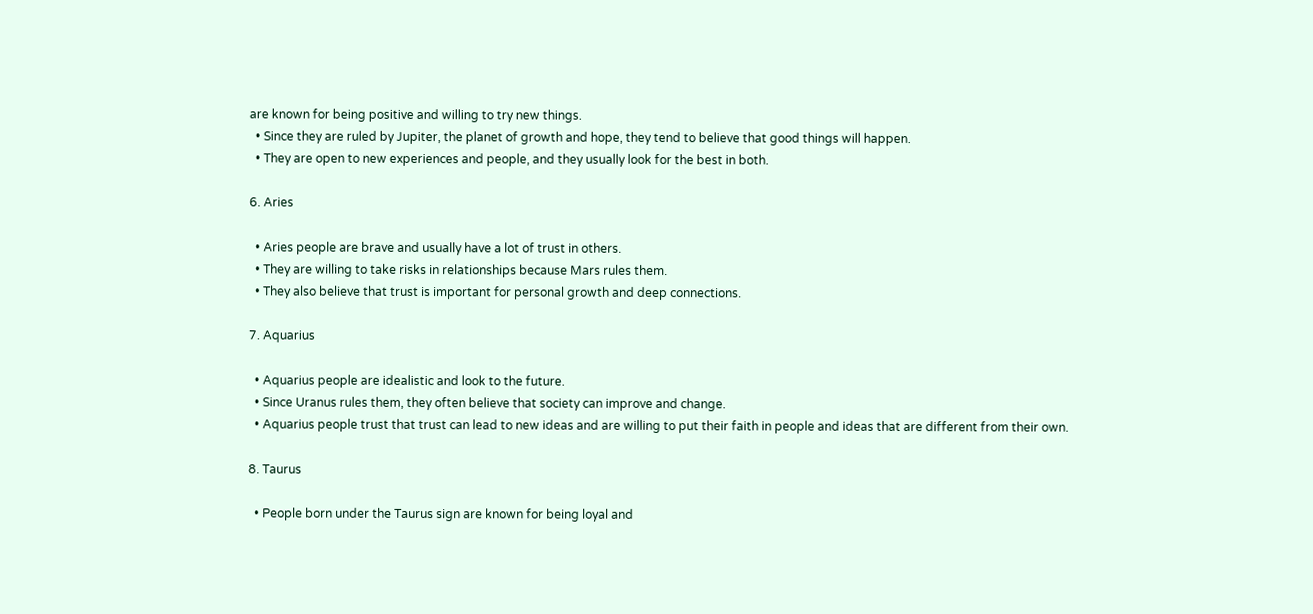are known for being positive and willing to try new things.
  • Since they are ruled by Jupiter, the planet of growth and hope, they tend to believe that good things will happen.
  • They are open to new experiences and people, and they usually look for the best in both.

6. Aries

  • Aries people are brave and usually have a lot of trust in others.
  • They are willing to take risks in relationships because Mars rules them.
  • They also believe that trust is important for personal growth and deep connections.

7. Aquarius

  • Aquarius people are idealistic and look to the future.
  • Since Uranus rules them, they often believe that society can improve and change.
  • Aquarius people trust that trust can lead to new ideas and are willing to put their faith in people and ideas that are different from their own.

8. Taurus

  • People born under the Taurus sign are known for being loyal and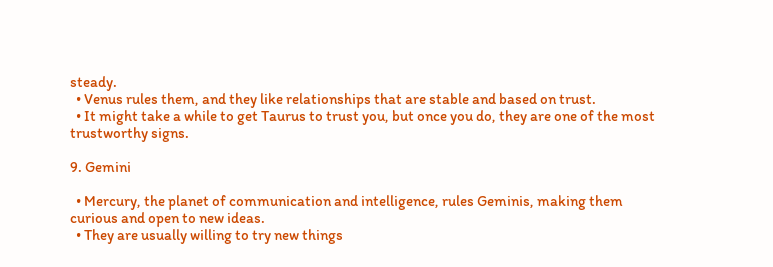steady.
  • Venus rules them, and they like relationships that are stable and based on trust.
  • It might take a while to get Taurus to trust you, but once you do, they are one of the most trustworthy signs.

9. Gemini

  • Mercury, the planet of communication and intelligence, rules Geminis, making them curious and open to new ideas.
  • They are usually willing to try new things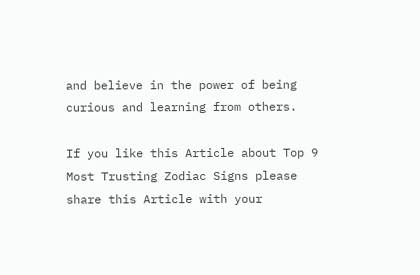and believe in the power of being curious and learning from others.

If you like this Article about Top 9 Most Trusting Zodiac Signs please share this Article with your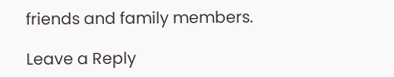friends and family members.

Leave a Reply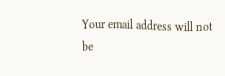Your email address will not be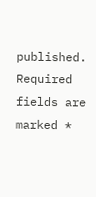published. Required fields are marked *